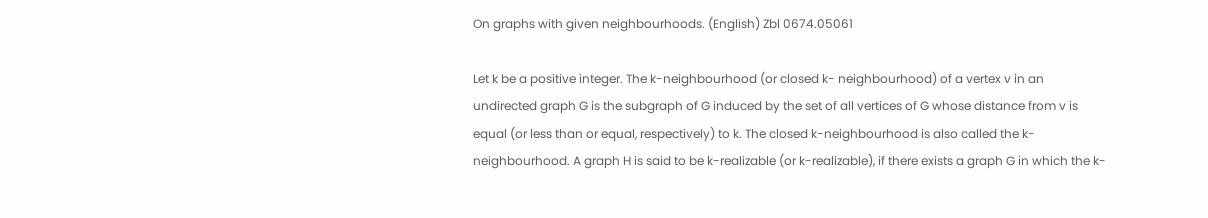On graphs with given neighbourhoods. (English) Zbl 0674.05061

Let k be a positive integer. The k-neighbourhood (or closed k- neighbourhood) of a vertex v in an undirected graph G is the subgraph of G induced by the set of all vertices of G whose distance from v is equal (or less than or equal, respectively) to k. The closed k-neighbourhood is also called the k-neighbourhood. A graph H is said to be k-realizable (or k-realizable), if there exists a graph G in which the k-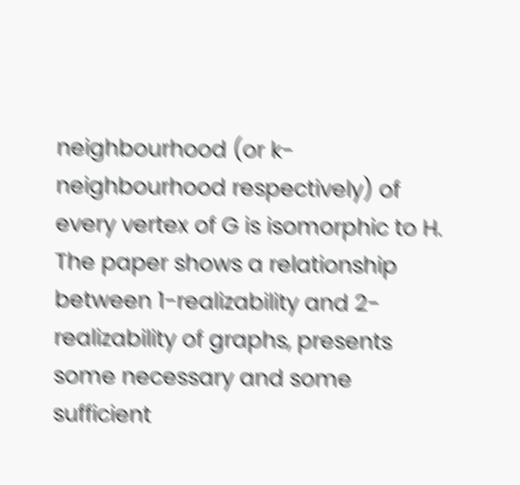neighbourhood (or k-neighbourhood respectively) of every vertex of G is isomorphic to H. The paper shows a relationship between 1-realizability and 2- realizability of graphs, presents some necessary and some sufficient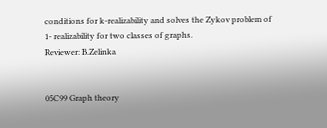conditions for k-realizability and solves the Zykov problem of 1- realizability for two classes of graphs.
Reviewer: B.Zelinka


05C99 Graph theory